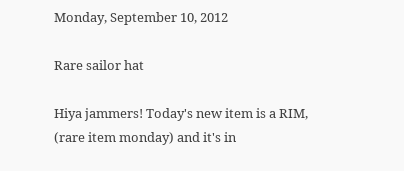Monday, September 10, 2012

Rare sailor hat

Hiya jammers! Today's new item is a RIM, (rare item monday) and it's in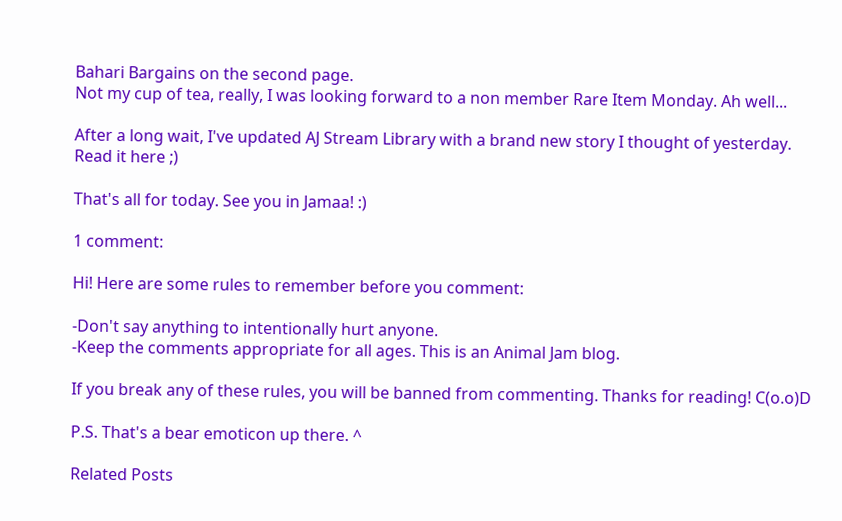Bahari Bargains on the second page.
Not my cup of tea, really, I was looking forward to a non member Rare Item Monday. Ah well...

After a long wait, I've updated AJ Stream Library with a brand new story I thought of yesterday. Read it here ;)

That's all for today. See you in Jamaa! :)

1 comment:

Hi! Here are some rules to remember before you comment:

-Don't say anything to intentionally hurt anyone.
-Keep the comments appropriate for all ages. This is an Animal Jam blog.

If you break any of these rules, you will be banned from commenting. Thanks for reading! C(o.o)D

P.S. That's a bear emoticon up there. ^

Related Posts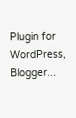Plugin for WordPress, Blogger...